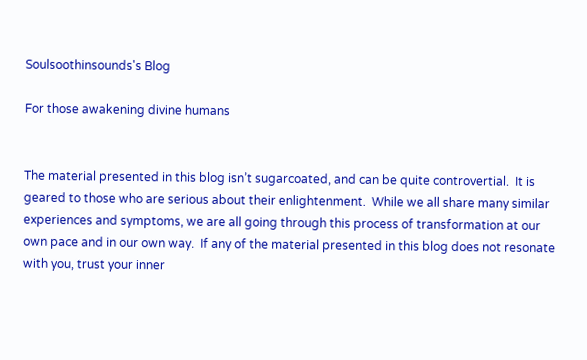Soulsoothinsounds's Blog

For those awakening divine humans


The material presented in this blog isn’t sugarcoated, and can be quite controvertial.  It is geared to those who are serious about their enlightenment.  While we all share many similar experiences and symptoms, we are all going through this process of transformation at our own pace and in our own way.  If any of the material presented in this blog does not resonate with you, trust your inner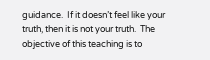guidance.  If it doesn’t feel like your truth, then it is not your truth.  The objective of this teaching is to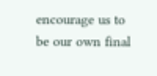encourage us to be our own final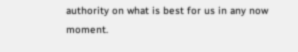authority on what is best for us in any now moment.